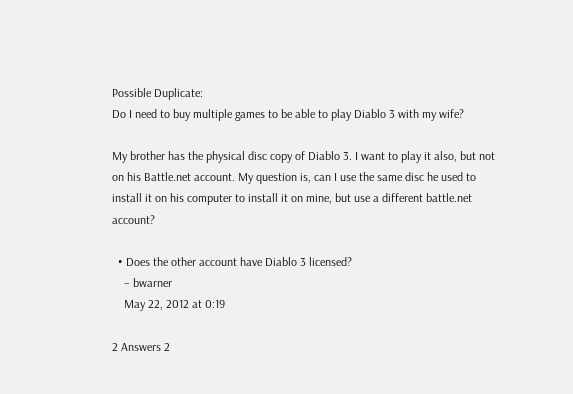Possible Duplicate:
Do I need to buy multiple games to be able to play Diablo 3 with my wife?

My brother has the physical disc copy of Diablo 3. I want to play it also, but not on his Battle.net account. My question is, can I use the same disc he used to install it on his computer to install it on mine, but use a different battle.net account?

  • Does the other account have Diablo 3 licensed?
    – bwarner
    May 22, 2012 at 0:19

2 Answers 2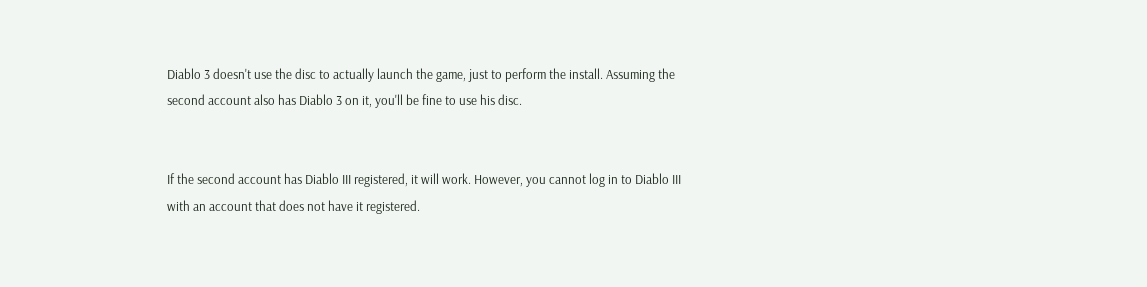Diablo 3 doesn't use the disc to actually launch the game, just to perform the install. Assuming the second account also has Diablo 3 on it, you'll be fine to use his disc.


If the second account has Diablo III registered, it will work. However, you cannot log in to Diablo III with an account that does not have it registered.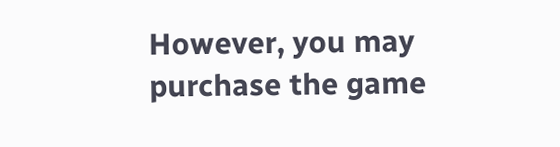However, you may purchase the game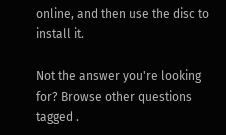online, and then use the disc to install it.

Not the answer you're looking for? Browse other questions tagged .